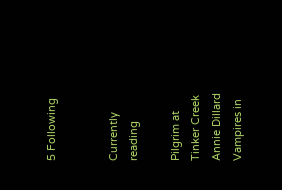5 Following


Currently reading

Pilgrim at Tinker Creek
Annie Dillard
Vampires in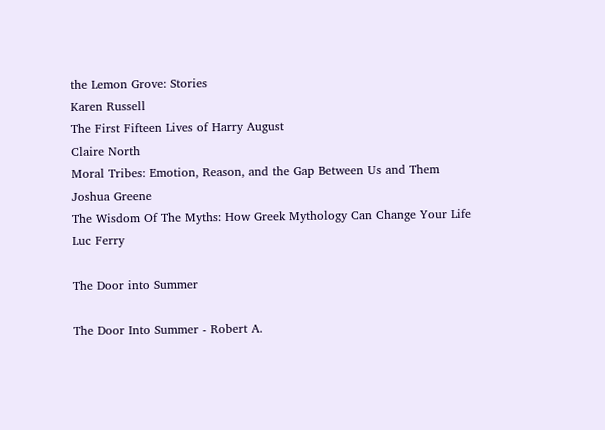the Lemon Grove: Stories
Karen Russell
The First Fifteen Lives of Harry August
Claire North
Moral Tribes: Emotion, Reason, and the Gap Between Us and Them
Joshua Greene
The Wisdom Of The Myths: How Greek Mythology Can Change Your Life
Luc Ferry

The Door into Summer

The Door Into Summer - Robert A.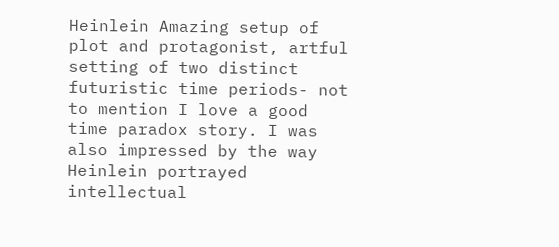Heinlein Amazing setup of plot and protagonist, artful setting of two distinct futuristic time periods- not to mention I love a good time paradox story. I was also impressed by the way Heinlein portrayed intellectual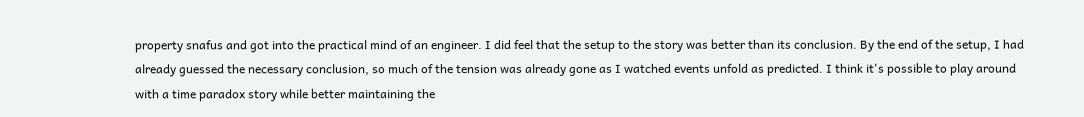property snafus and got into the practical mind of an engineer. I did feel that the setup to the story was better than its conclusion. By the end of the setup, I had already guessed the necessary conclusion, so much of the tension was already gone as I watched events unfold as predicted. I think it's possible to play around with a time paradox story while better maintaining the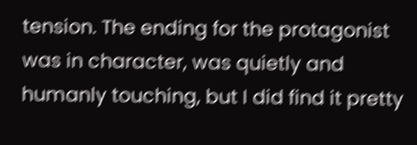tension. The ending for the protagonist was in character, was quietly and humanly touching, but I did find it pretty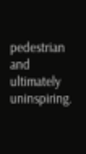pedestrian and ultimately uninspiring.